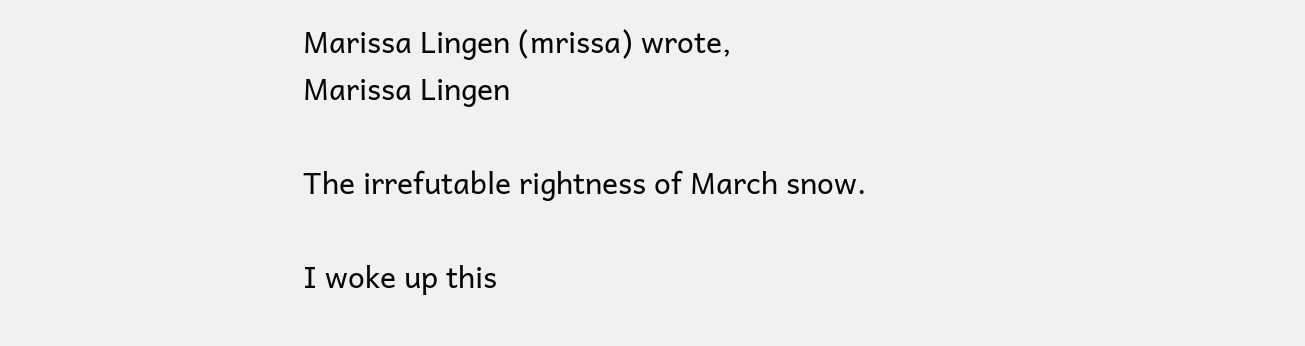Marissa Lingen (mrissa) wrote,
Marissa Lingen

The irrefutable rightness of March snow.

I woke up this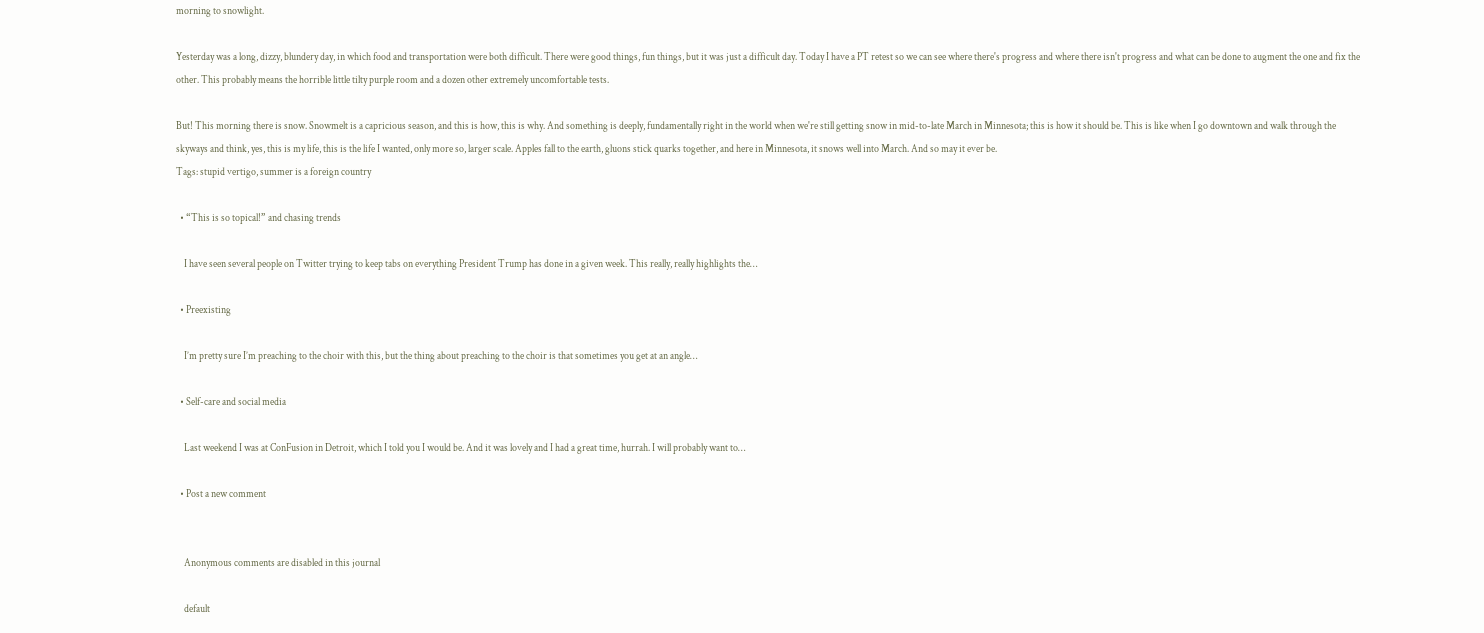morning to snowlight.

Yesterday was a long, dizzy, blundery day, in which food and transportation were both difficult. There were good things, fun things, but it was just a difficult day. Today I have a PT retest so we can see where there's progress and where there isn't progress and what can be done to augment the one and fix the other. This probably means the horrible little tilty purple room and a dozen other extremely uncomfortable tests.

But! This morning there is snow. Snowmelt is a capricious season, and this is how, this is why. And something is deeply, fundamentally right in the world when we're still getting snow in mid-to-late March in Minnesota; this is how it should be. This is like when I go downtown and walk through the skyways and think, yes, this is my life, this is the life I wanted, only more so, larger scale. Apples fall to the earth, gluons stick quarks together, and here in Minnesota, it snows well into March. And so may it ever be.
Tags: stupid vertigo, summer is a foreign country

  • “This is so topical!” and chasing trends

    I have seen several people on Twitter trying to keep tabs on everything President Trump has done in a given week. This really, really highlights the…

  • Preexisting

    I’m pretty sure I’m preaching to the choir with this, but the thing about preaching to the choir is that sometimes you get at an angle…

  • Self-care and social media

    Last weekend I was at ConFusion in Detroit, which I told you I would be. And it was lovely and I had a great time, hurrah. I will probably want to…

  • Post a new comment


    Anonymous comments are disabled in this journal

    default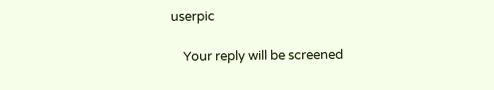userpic

    Your reply will be screened